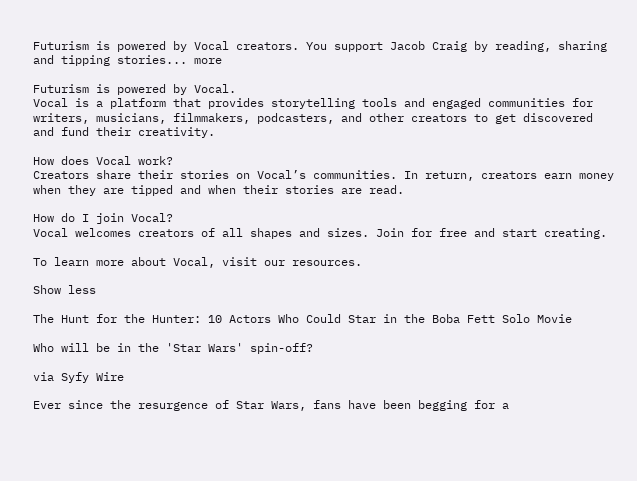Futurism is powered by Vocal creators. You support Jacob Craig by reading, sharing and tipping stories... more

Futurism is powered by Vocal.
Vocal is a platform that provides storytelling tools and engaged communities for writers, musicians, filmmakers, podcasters, and other creators to get discovered and fund their creativity.

How does Vocal work?
Creators share their stories on Vocal’s communities. In return, creators earn money when they are tipped and when their stories are read.

How do I join Vocal?
Vocal welcomes creators of all shapes and sizes. Join for free and start creating.

To learn more about Vocal, visit our resources.

Show less

The Hunt for the Hunter: 10 Actors Who Could Star in the Boba Fett Solo Movie

Who will be in the 'Star Wars' spin-off?

via Syfy Wire

Ever since the resurgence of Star Wars, fans have been begging for a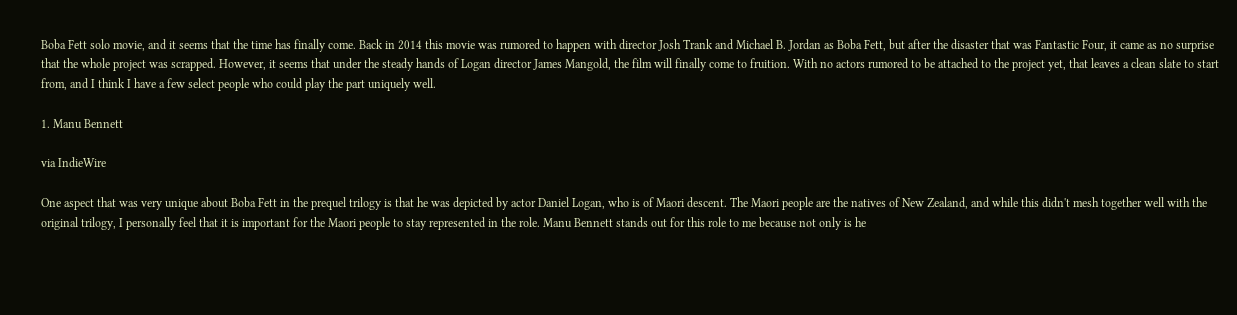Boba Fett solo movie, and it seems that the time has finally come. Back in 2014 this movie was rumored to happen with director Josh Trank and Michael B. Jordan as Boba Fett, but after the disaster that was Fantastic Four, it came as no surprise that the whole project was scrapped. However, it seems that under the steady hands of Logan director James Mangold, the film will finally come to fruition. With no actors rumored to be attached to the project yet, that leaves a clean slate to start from, and I think I have a few select people who could play the part uniquely well.

1. Manu Bennett

via IndieWire

One aspect that was very unique about Boba Fett in the prequel trilogy is that he was depicted by actor Daniel Logan, who is of Maori descent. The Maori people are the natives of New Zealand, and while this didn't mesh together well with the original trilogy, I personally feel that it is important for the Maori people to stay represented in the role. Manu Bennett stands out for this role to me because not only is he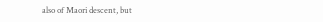also of Maori descent, but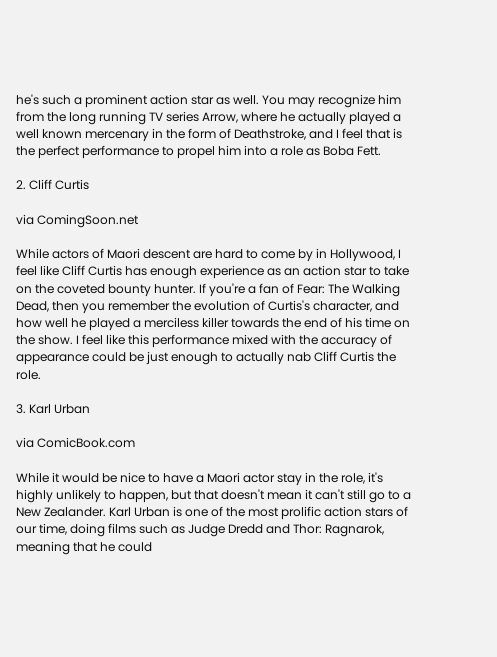he's such a prominent action star as well. You may recognize him from the long running TV series Arrow, where he actually played a well known mercenary in the form of Deathstroke, and I feel that is the perfect performance to propel him into a role as Boba Fett.

2. Cliff Curtis

via ComingSoon.net

While actors of Maori descent are hard to come by in Hollywood, I feel like Cliff Curtis has enough experience as an action star to take on the coveted bounty hunter. If you're a fan of Fear: The Walking Dead, then you remember the evolution of Curtis's character, and how well he played a merciless killer towards the end of his time on the show. I feel like this performance mixed with the accuracy of appearance could be just enough to actually nab Cliff Curtis the role.

3. Karl Urban

via ComicBook.com

While it would be nice to have a Maori actor stay in the role, it's highly unlikely to happen, but that doesn't mean it can't still go to a New Zealander. Karl Urban is one of the most prolific action stars of our time, doing films such as Judge Dredd and Thor: Ragnarok, meaning that he could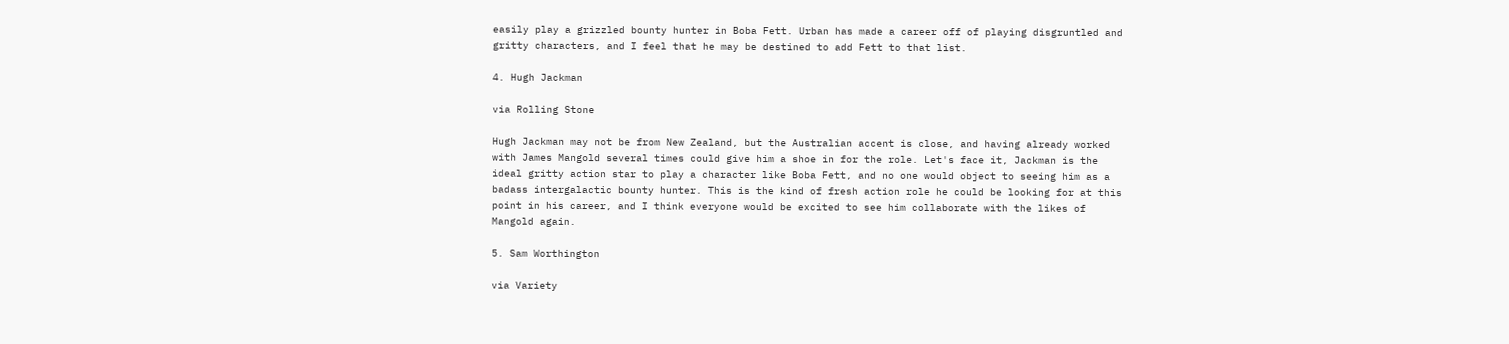easily play a grizzled bounty hunter in Boba Fett. Urban has made a career off of playing disgruntled and gritty characters, and I feel that he may be destined to add Fett to that list.

4. Hugh Jackman

via Rolling Stone

Hugh Jackman may not be from New Zealand, but the Australian accent is close, and having already worked with James Mangold several times could give him a shoe in for the role. Let's face it, Jackman is the ideal gritty action star to play a character like Boba Fett, and no one would object to seeing him as a badass intergalactic bounty hunter. This is the kind of fresh action role he could be looking for at this point in his career, and I think everyone would be excited to see him collaborate with the likes of Mangold again.

5. Sam Worthington

via Variety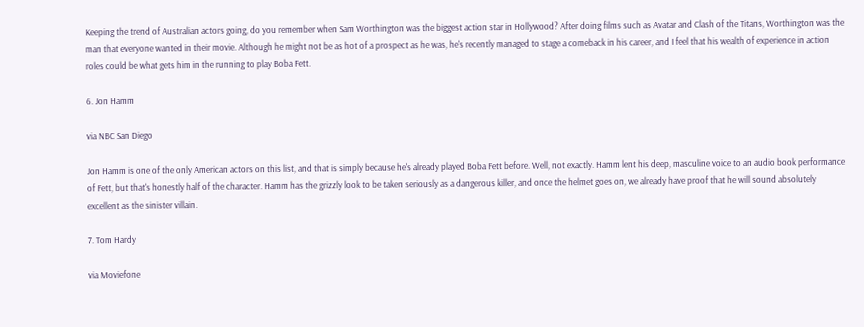Keeping the trend of Australian actors going, do you remember when Sam Worthington was the biggest action star in Hollywood? After doing films such as Avatar and Clash of the Titans, Worthington was the man that everyone wanted in their movie. Although he might not be as hot of a prospect as he was, he's recently managed to stage a comeback in his career, and I feel that his wealth of experience in action roles could be what gets him in the running to play Boba Fett.

6. Jon Hamm

via NBC San Diego

Jon Hamm is one of the only American actors on this list, and that is simply because he's already played Boba Fett before. Well, not exactly. Hamm lent his deep, masculine voice to an audio book performance of Fett, but that's honestly half of the character. Hamm has the grizzly look to be taken seriously as a dangerous killer, and once the helmet goes on, we already have proof that he will sound absolutely excellent as the sinister villain.

7. Tom Hardy

via Moviefone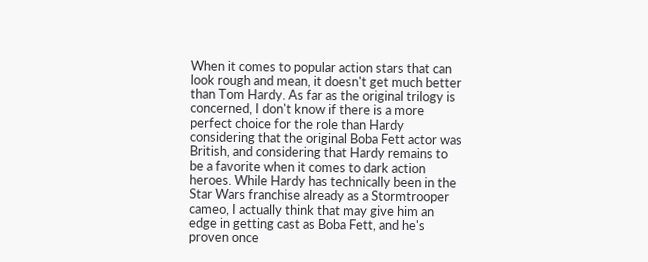When it comes to popular action stars that can look rough and mean, it doesn't get much better than Tom Hardy. As far as the original trilogy is concerned, I don't know if there is a more perfect choice for the role than Hardy considering that the original Boba Fett actor was British, and considering that Hardy remains to be a favorite when it comes to dark action heroes. While Hardy has technically been in the Star Wars franchise already as a Stormtrooper cameo, I actually think that may give him an edge in getting cast as Boba Fett, and he's proven once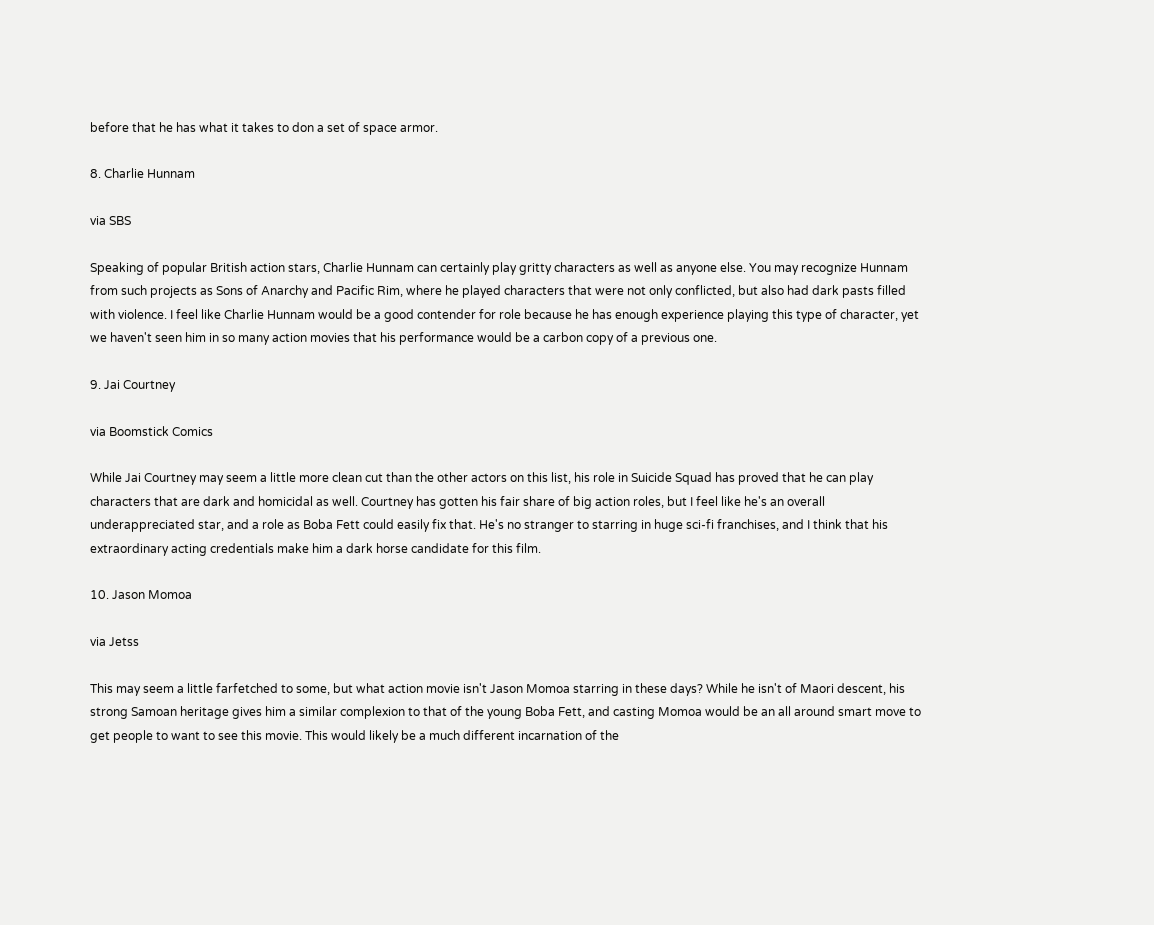before that he has what it takes to don a set of space armor.

8. Charlie Hunnam

via SBS

Speaking of popular British action stars, Charlie Hunnam can certainly play gritty characters as well as anyone else. You may recognize Hunnam from such projects as Sons of Anarchy and Pacific Rim, where he played characters that were not only conflicted, but also had dark pasts filled with violence. I feel like Charlie Hunnam would be a good contender for role because he has enough experience playing this type of character, yet we haven't seen him in so many action movies that his performance would be a carbon copy of a previous one.

9. Jai Courtney

via Boomstick Comics

While Jai Courtney may seem a little more clean cut than the other actors on this list, his role in Suicide Squad has proved that he can play characters that are dark and homicidal as well. Courtney has gotten his fair share of big action roles, but I feel like he's an overall underappreciated star, and a role as Boba Fett could easily fix that. He's no stranger to starring in huge sci-fi franchises, and I think that his extraordinary acting credentials make him a dark horse candidate for this film.

10. Jason Momoa

via Jetss

This may seem a little farfetched to some, but what action movie isn't Jason Momoa starring in these days? While he isn't of Maori descent, his strong Samoan heritage gives him a similar complexion to that of the young Boba Fett, and casting Momoa would be an all around smart move to get people to want to see this movie. This would likely be a much different incarnation of the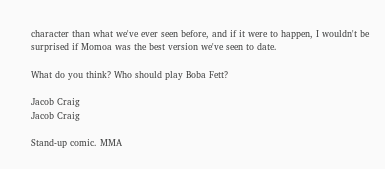character than what we've ever seen before, and if it were to happen, I wouldn't be surprised if Momoa was the best version we've seen to date.

What do you think? Who should play Boba Fett?

Jacob Craig
Jacob Craig

Stand-up comic. MMA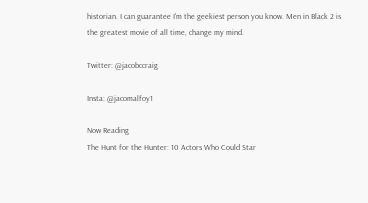historian. I can guarantee I'm the geekiest person you know. Men in Black 2 is the greatest movie of all time, change my mind.

Twitter: @jacobccraig

Insta: @jacomalfoy1

Now Reading
The Hunt for the Hunter: 10 Actors Who Could Star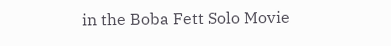in the Boba Fett Solo Movie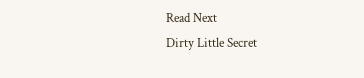Read Next
Dirty Little Secret